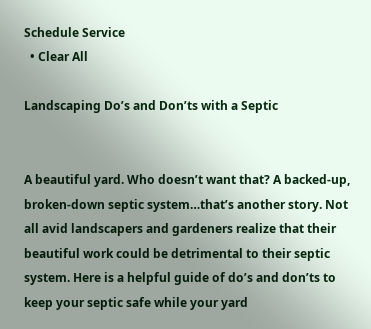Schedule Service
  • Clear All

Landscaping Do’s and Don’ts with a Septic


A beautiful yard. Who doesn’t want that? A backed-up, broken-down septic system…that’s another story. Not all avid landscapers and gardeners realize that their beautiful work could be detrimental to their septic system. Here is a helpful guide of do’s and don’ts to keep your septic safe while your yard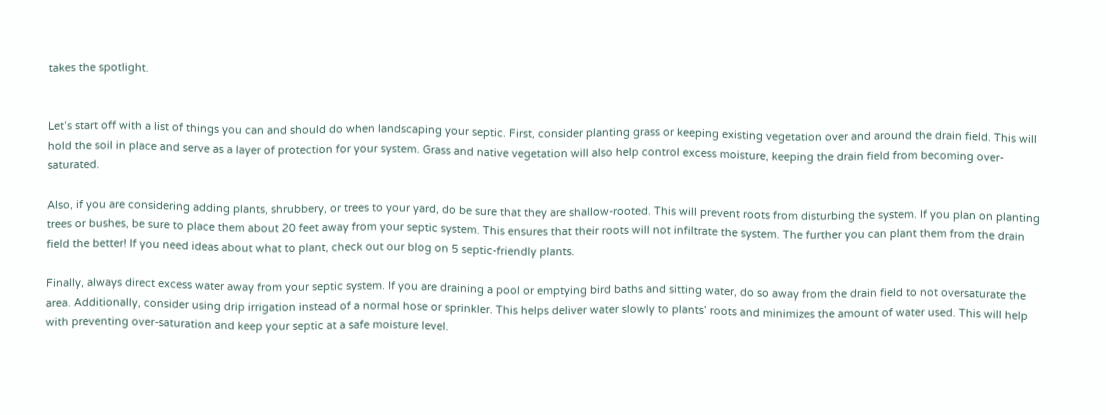takes the spotlight.


Let’s start off with a list of things you can and should do when landscaping your septic. First, consider planting grass or keeping existing vegetation over and around the drain field. This will hold the soil in place and serve as a layer of protection for your system. Grass and native vegetation will also help control excess moisture, keeping the drain field from becoming over-saturated.

Also, if you are considering adding plants, shrubbery, or trees to your yard, do be sure that they are shallow-rooted. This will prevent roots from disturbing the system. If you plan on planting trees or bushes, be sure to place them about 20 feet away from your septic system. This ensures that their roots will not infiltrate the system. The further you can plant them from the drain field the better! If you need ideas about what to plant, check out our blog on 5 septic-friendly plants.

Finally, always direct excess water away from your septic system. If you are draining a pool or emptying bird baths and sitting water, do so away from the drain field to not oversaturate the area. Additionally, consider using drip irrigation instead of a normal hose or sprinkler. This helps deliver water slowly to plants’ roots and minimizes the amount of water used. This will help with preventing over-saturation and keep your septic at a safe moisture level.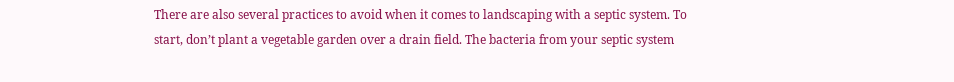There are also several practices to avoid when it comes to landscaping with a septic system. To start, don’t plant a vegetable garden over a drain field. The bacteria from your septic system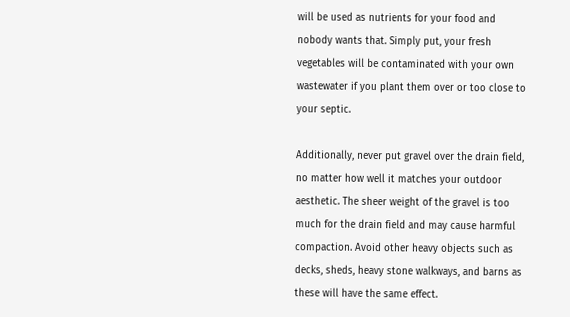will be used as nutrients for your food and nobody wants that. Simply put, your fresh vegetables will be contaminated with your own wastewater if you plant them over or too close to your septic.

Additionally, never put gravel over the drain field, no matter how well it matches your outdoor aesthetic. The sheer weight of the gravel is too much for the drain field and may cause harmful compaction. Avoid other heavy objects such as decks, sheds, heavy stone walkways, and barns as these will have the same effect.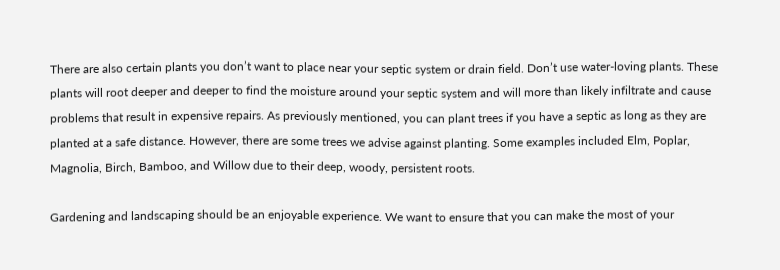There are also certain plants you don’t want to place near your septic system or drain field. Don’t use water-loving plants. These plants will root deeper and deeper to find the moisture around your septic system and will more than likely infiltrate and cause problems that result in expensive repairs. As previously mentioned, you can plant trees if you have a septic as long as they are planted at a safe distance. However, there are some trees we advise against planting. Some examples included Elm, Poplar, Magnolia, Birch, Bamboo, and Willow due to their deep, woody, persistent roots.

Gardening and landscaping should be an enjoyable experience. We want to ensure that you can make the most of your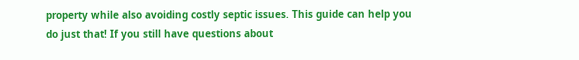property while also avoiding costly septic issues. This guide can help you do just that! If you still have questions about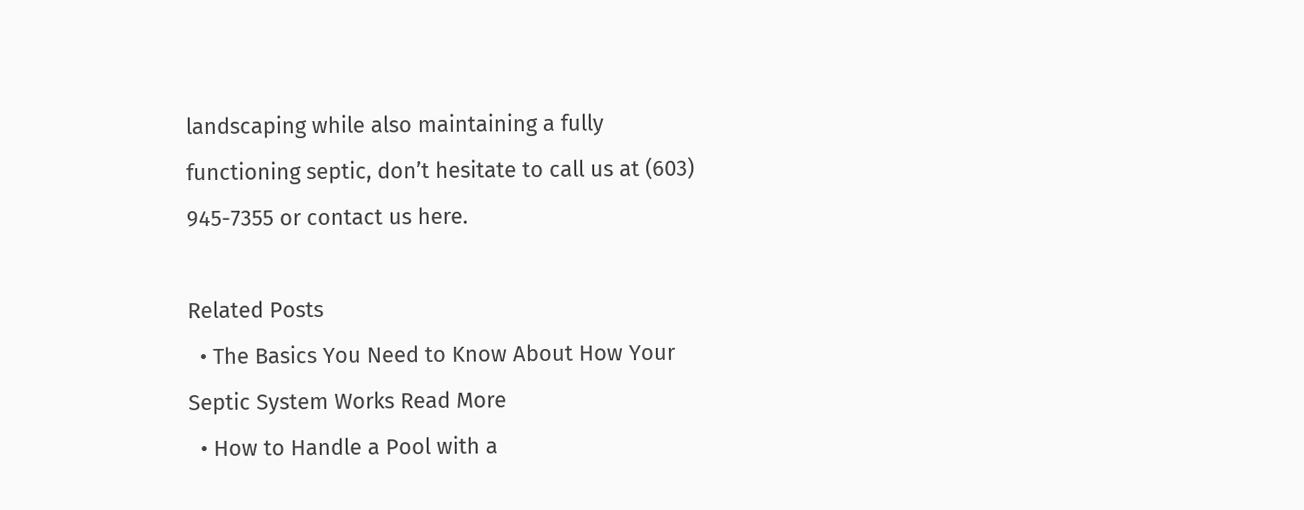landscaping while also maintaining a fully functioning septic, don’t hesitate to call us at (603) 945-7355 or contact us here.

Related Posts
  • The Basics You Need to Know About How Your Septic System Works Read More
  • How to Handle a Pool with a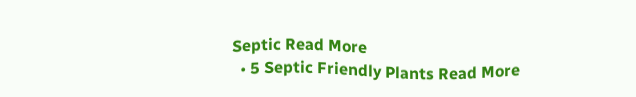Septic Read More
  • 5 Septic Friendly Plants Read More